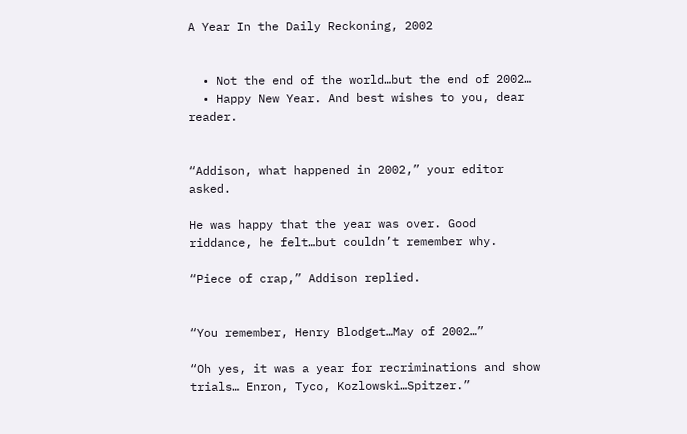A Year In the Daily Reckoning, 2002


  • Not the end of the world…but the end of 2002…
  • Happy New Year. And best wishes to you, dear reader.


“Addison, what happened in 2002,” your editor asked.

He was happy that the year was over. Good riddance, he felt…but couldn’t remember why.

“Piece of crap,” Addison replied.


“You remember, Henry Blodget…May of 2002…”

“Oh yes, it was a year for recriminations and show trials… Enron, Tyco, Kozlowski…Spitzer.”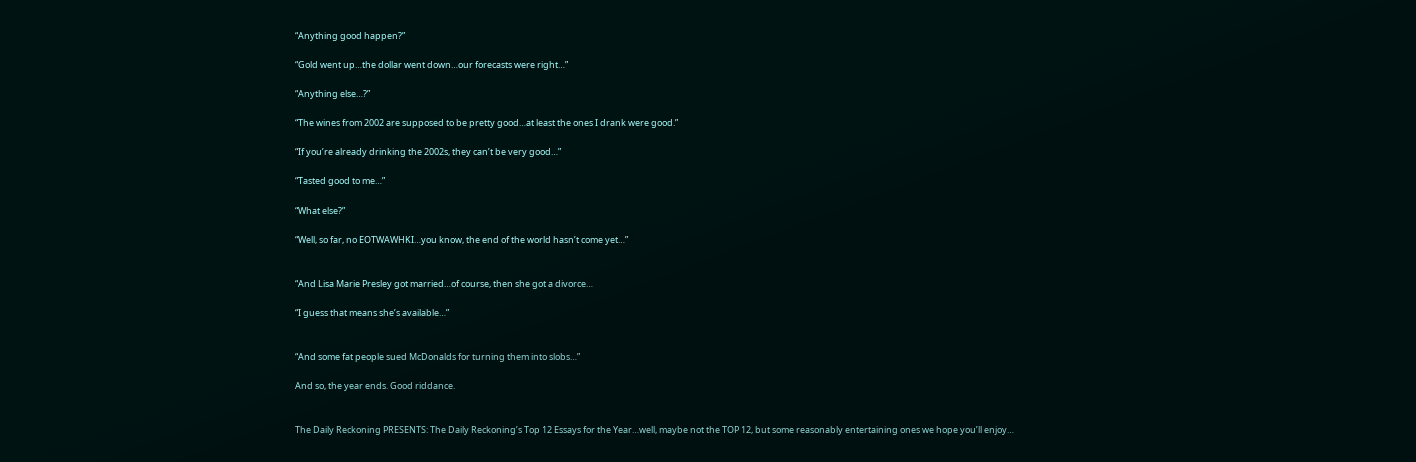“Anything good happen?”

“Gold went up…the dollar went down…our forecasts were right…”

“Anything else…?”

“The wines from 2002 are supposed to be pretty good…at least the ones I drank were good.”

“If you’re already drinking the 2002s, they can’t be very good…”

“Tasted good to me…”

“What else?”

“Well, so far, no EOTWAWHKI…you know, the end of the world hasn’t come yet…”


“And Lisa Marie Presley got married…of course, then she got a divorce…

“I guess that means she’s available…”


“And some fat people sued McDonalds for turning them into slobs…”

And so, the year ends. Good riddance.


The Daily Reckoning PRESENTS: The Daily Reckoning’s Top 12 Essays for the Year…well, maybe not the TOP 12, but some reasonably entertaining ones we hope you’ll enjoy…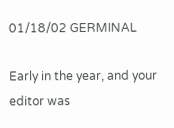01/18/02 GERMINAL

Early in the year, and your editor was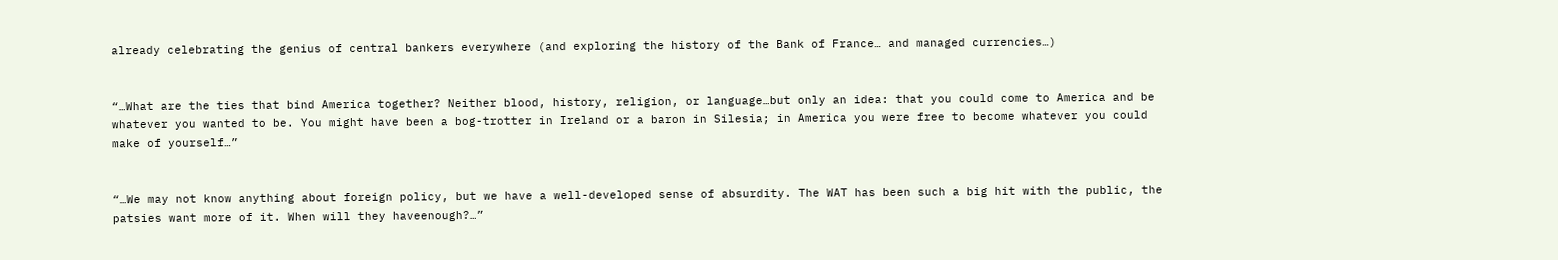already celebrating the genius of central bankers everywhere (and exploring the history of the Bank of France… and managed currencies…)


“…What are the ties that bind America together? Neither blood, history, religion, or language…but only an idea: that you could come to America and be whatever you wanted to be. You might have been a bog-trotter in Ireland or a baron in Silesia; in America you were free to become whatever you could make of yourself…”


“…We may not know anything about foreign policy, but we have a well-developed sense of absurdity. The WAT has been such a big hit with the public, the patsies want more of it. When will they haveenough?…”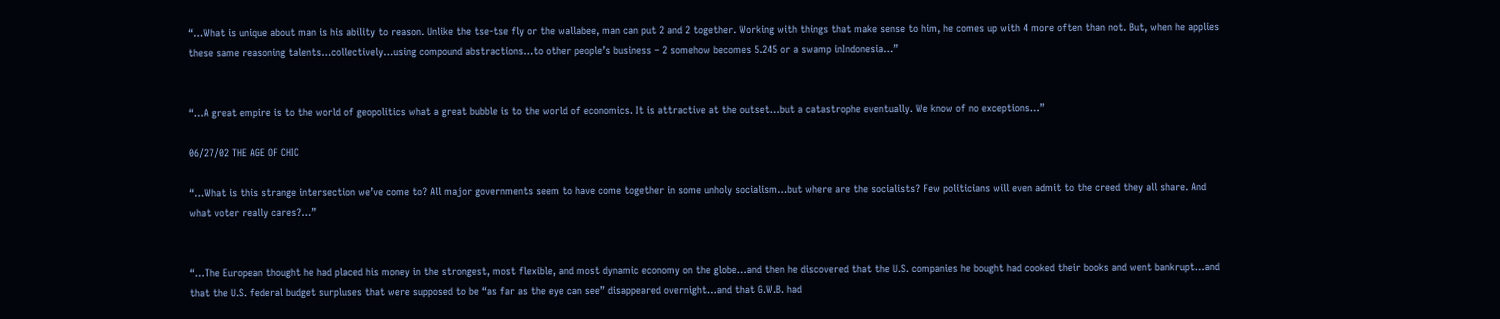“…What is unique about man is his ability to reason. Unlike the tse-tse fly or the wallabee, man can put 2 and 2 together. Working with things that make sense to him, he comes up with 4 more often than not. But, when he applies these same reasoning talents…collectively…using compound abstractions…to other people’s business – 2 somehow becomes 5.245 or a swamp inIndonesia…”


“…A great empire is to the world of geopolitics what a great bubble is to the world of economics. It is attractive at the outset…but a catastrophe eventually. We know of no exceptions…”

06/27/02 THE AGE OF CHIC

“…What is this strange intersection we’ve come to? All major governments seem to have come together in some unholy socialism…but where are the socialists? Few politicians will even admit to the creed they all share. And what voter really cares?…”


“…The European thought he had placed his money in the strongest, most flexible, and most dynamic economy on the globe…and then he discovered that the U.S. companies he bought had cooked their books and went bankrupt…and that the U.S. federal budget surpluses that were supposed to be “as far as the eye can see” disappeared overnight…and that G.W.B. had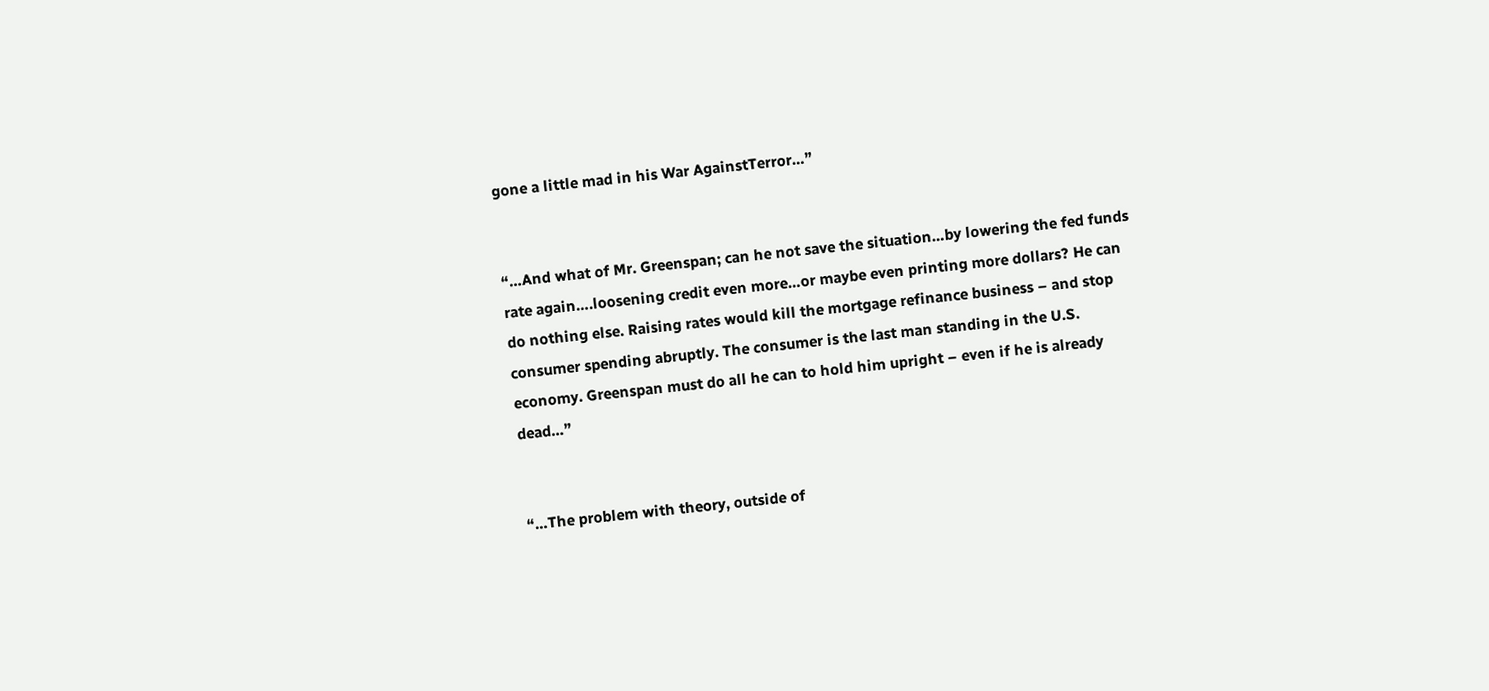gone a little mad in his War AgainstTerror…”


“…And what of Mr. Greenspan; can he not save the situation…by lowering the fed funds rate again….loosening credit even more…or maybe even printing more dollars? He can do nothing else. Raising rates would kill the mortgage refinance business – and stop consumer spending abruptly. The consumer is the last man standing in the U.S. economy. Greenspan must do all he can to hold him upright – even if he is already dead…”


“…The problem with theory, outside of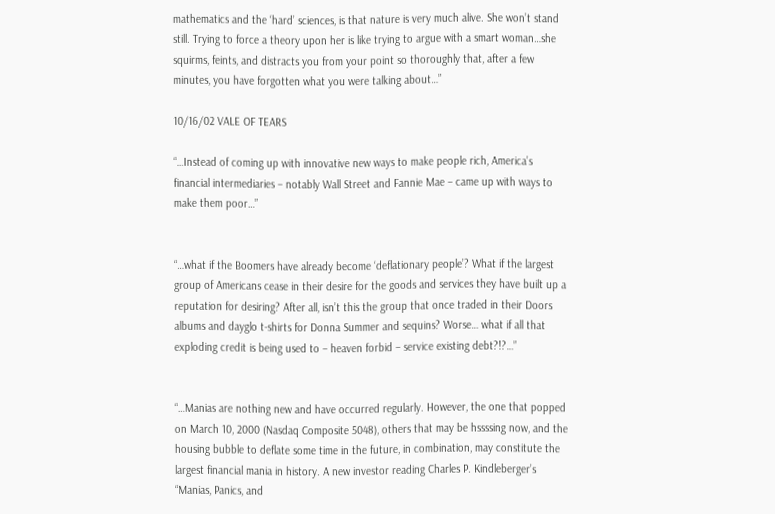mathematics and the ‘hard’ sciences, is that nature is very much alive. She won’t stand still. Trying to force a theory upon her is like trying to argue with a smart woman…she squirms, feints, and distracts you from your point so thoroughly that, after a few minutes, you have forgotten what you were talking about…”

10/16/02 VALE OF TEARS

“…Instead of coming up with innovative new ways to make people rich, America’s financial intermediaries – notably Wall Street and Fannie Mae – came up with ways to make them poor…”


“…what if the Boomers have already become ‘deflationary people’? What if the largest group of Americans cease in their desire for the goods and services they have built up a reputation for desiring? After all, isn’t this the group that once traded in their Doors albums and dayglo t-shirts for Donna Summer and sequins? Worse… what if all that exploding credit is being used to – heaven forbid – service existing debt?!?…”


“…Manias are nothing new and have occurred regularly. However, the one that popped on March 10, 2000 (Nasdaq Composite 5048), others that may be hssssing now, and the housing bubble to deflate some time in the future, in combination, may constitute the largest financial mania in history. A new investor reading Charles P. Kindleberger’s “Manias, Panics, and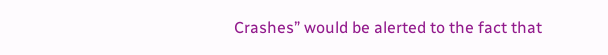Crashes” would be alerted to the fact that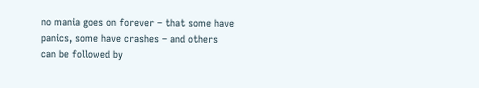no mania goes on forever – that some have panics, some have crashes – and others can be followed by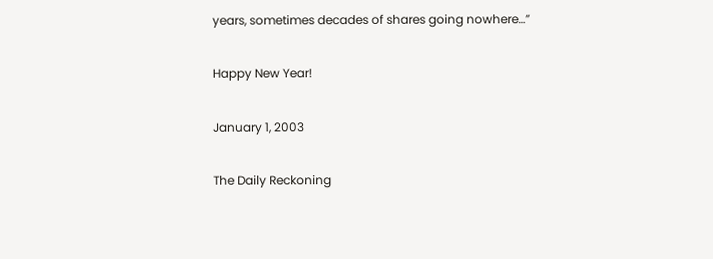years, sometimes decades of shares going nowhere…”

Happy New Year!

January 1, 2003

The Daily Reckoning